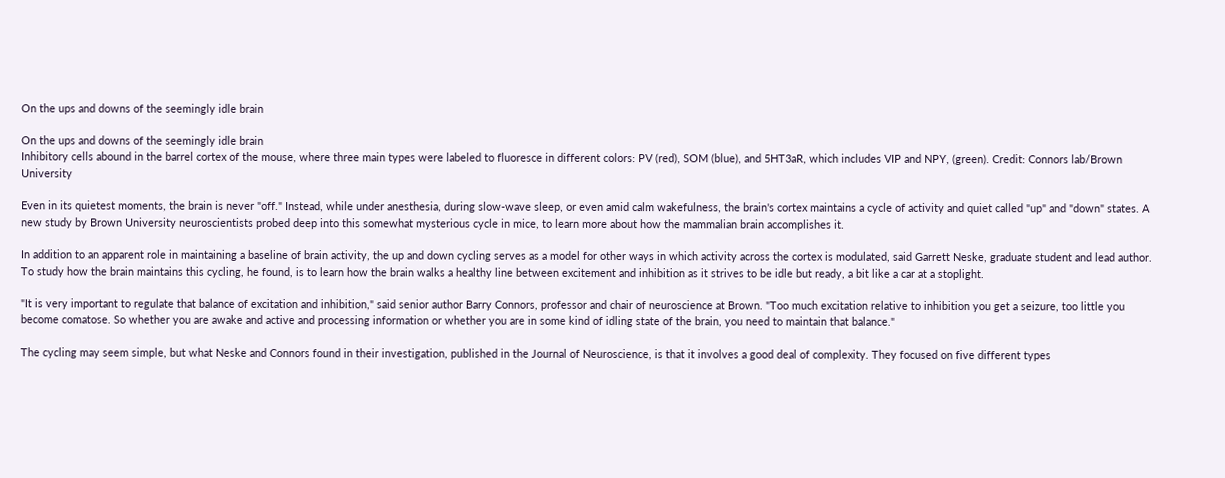On the ups and downs of the seemingly idle brain

On the ups and downs of the seemingly idle brain
Inhibitory cells abound in the barrel cortex of the mouse, where three main types were labeled to fluoresce in different colors: PV (red), SOM (blue), and 5HT3aR, which includes VIP and NPY, (green). Credit: Connors lab/Brown University

Even in its quietest moments, the brain is never "off." Instead, while under anesthesia, during slow-wave sleep, or even amid calm wakefulness, the brain's cortex maintains a cycle of activity and quiet called "up" and "down" states. A new study by Brown University neuroscientists probed deep into this somewhat mysterious cycle in mice, to learn more about how the mammalian brain accomplishes it.

In addition to an apparent role in maintaining a baseline of brain activity, the up and down cycling serves as a model for other ways in which activity across the cortex is modulated, said Garrett Neske, graduate student and lead author. To study how the brain maintains this cycling, he found, is to learn how the brain walks a healthy line between excitement and inhibition as it strives to be idle but ready, a bit like a car at a stoplight.

"It is very important to regulate that balance of excitation and inhibition," said senior author Barry Connors, professor and chair of neuroscience at Brown. "Too much excitation relative to inhibition you get a seizure, too little you become comatose. So whether you are awake and active and processing information or whether you are in some kind of idling state of the brain, you need to maintain that balance."

The cycling may seem simple, but what Neske and Connors found in their investigation, published in the Journal of Neuroscience, is that it involves a good deal of complexity. They focused on five different types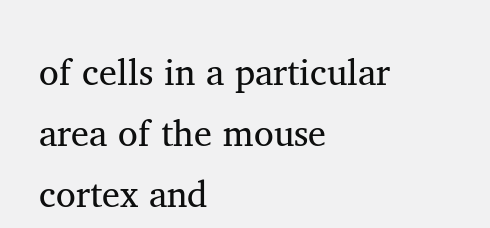of cells in a particular area of the mouse cortex and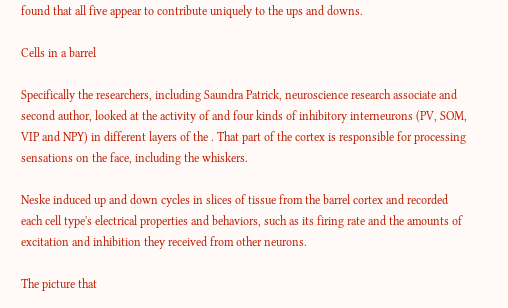found that all five appear to contribute uniquely to the ups and downs.

Cells in a barrel

Specifically the researchers, including Saundra Patrick, neuroscience research associate and second author, looked at the activity of and four kinds of inhibitory interneurons (PV, SOM, VIP and NPY) in different layers of the . That part of the cortex is responsible for processing sensations on the face, including the whiskers.

Neske induced up and down cycles in slices of tissue from the barrel cortex and recorded each cell type's electrical properties and behaviors, such as its firing rate and the amounts of excitation and inhibition they received from other neurons.

The picture that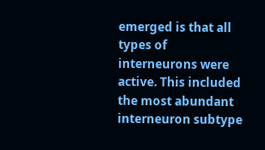emerged is that all types of interneurons were active. This included the most abundant interneuron subtype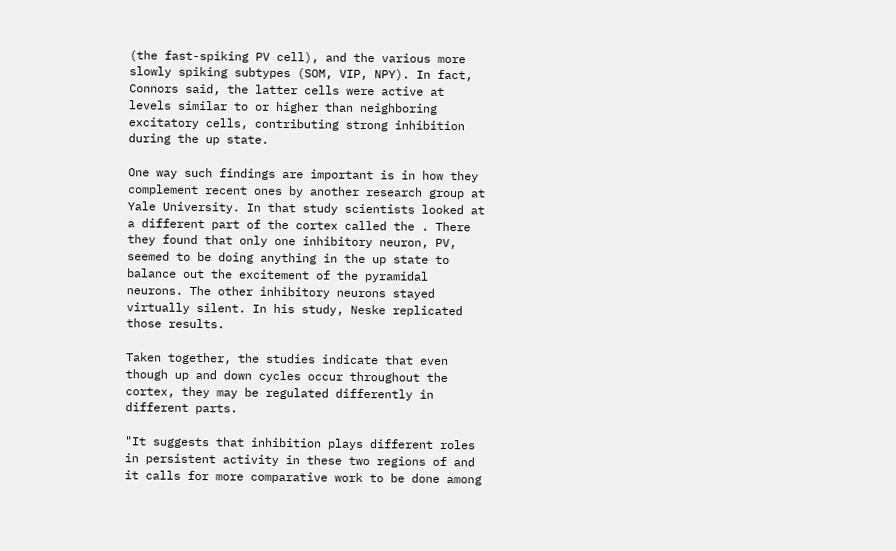(the fast-spiking PV cell), and the various more slowly spiking subtypes (SOM, VIP, NPY). In fact, Connors said, the latter cells were active at levels similar to or higher than neighboring excitatory cells, contributing strong inhibition during the up state.

One way such findings are important is in how they complement recent ones by another research group at Yale University. In that study scientists looked at a different part of the cortex called the . There they found that only one inhibitory neuron, PV, seemed to be doing anything in the up state to balance out the excitement of the pyramidal neurons. The other inhibitory neurons stayed virtually silent. In his study, Neske replicated those results.

Taken together, the studies indicate that even though up and down cycles occur throughout the cortex, they may be regulated differently in different parts.

"It suggests that inhibition plays different roles in persistent activity in these two regions of and it calls for more comparative work to be done among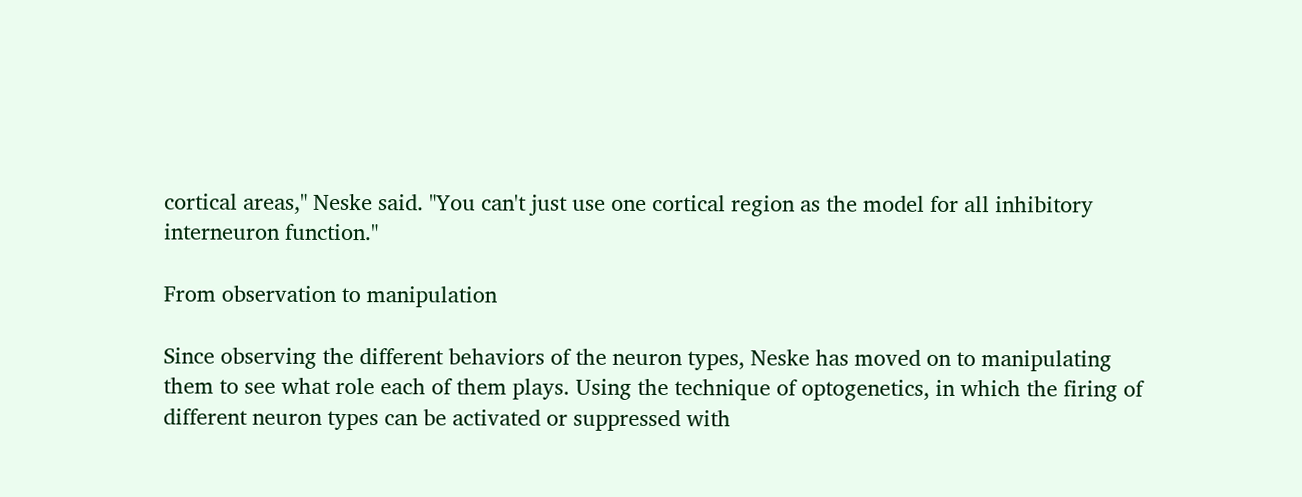cortical areas," Neske said. "You can't just use one cortical region as the model for all inhibitory interneuron function."

From observation to manipulation

Since observing the different behaviors of the neuron types, Neske has moved on to manipulating them to see what role each of them plays. Using the technique of optogenetics, in which the firing of different neuron types can be activated or suppressed with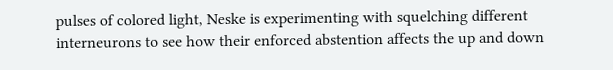pulses of colored light, Neske is experimenting with squelching different interneurons to see how their enforced abstention affects the up and down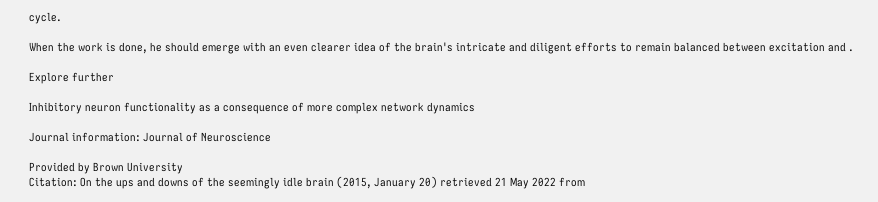cycle.

When the work is done, he should emerge with an even clearer idea of the brain's intricate and diligent efforts to remain balanced between excitation and .

Explore further

Inhibitory neuron functionality as a consequence of more complex network dynamics

Journal information: Journal of Neuroscience

Provided by Brown University
Citation: On the ups and downs of the seemingly idle brain (2015, January 20) retrieved 21 May 2022 from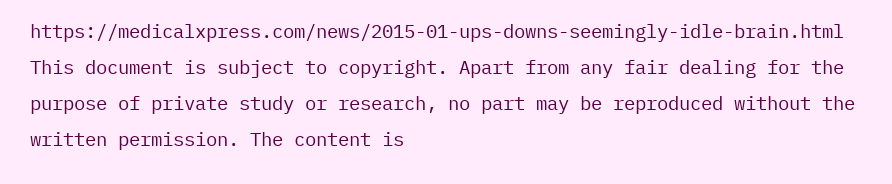https://medicalxpress.com/news/2015-01-ups-downs-seemingly-idle-brain.html
This document is subject to copyright. Apart from any fair dealing for the purpose of private study or research, no part may be reproduced without the written permission. The content is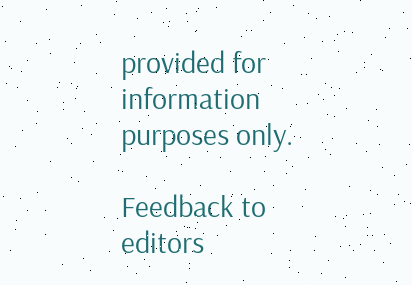provided for information purposes only.

Feedback to editors